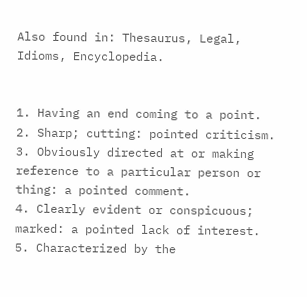Also found in: Thesaurus, Legal, Idioms, Encyclopedia.


1. Having an end coming to a point.
2. Sharp; cutting: pointed criticism.
3. Obviously directed at or making reference to a particular person or thing: a pointed comment.
4. Clearly evident or conspicuous; marked: a pointed lack of interest.
5. Characterized by the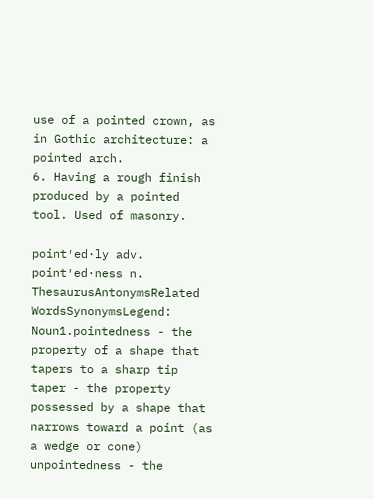use of a pointed crown, as in Gothic architecture: a pointed arch.
6. Having a rough finish produced by a pointed tool. Used of masonry.

point′ed·ly adv.
point′ed·ness n.
ThesaurusAntonymsRelated WordsSynonymsLegend:
Noun1.pointedness - the property of a shape that tapers to a sharp tip
taper - the property possessed by a shape that narrows toward a point (as a wedge or cone)
unpointedness - the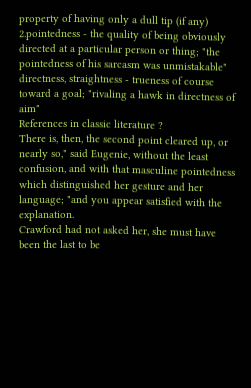property of having only a dull tip (if any)
2.pointedness - the quality of being obviously directed at a particular person or thing; "the pointedness of his sarcasm was unmistakable"
directness, straightness - trueness of course toward a goal; "rivaling a hawk in directness of aim"
References in classic literature ?
There is, then, the second point cleared up, or nearly so," said Eugenie, without the least confusion, and with that masculine pointedness which distinguished her gesture and her language; "and you appear satisfied with the explanation.
Crawford had not asked her, she must have been the last to be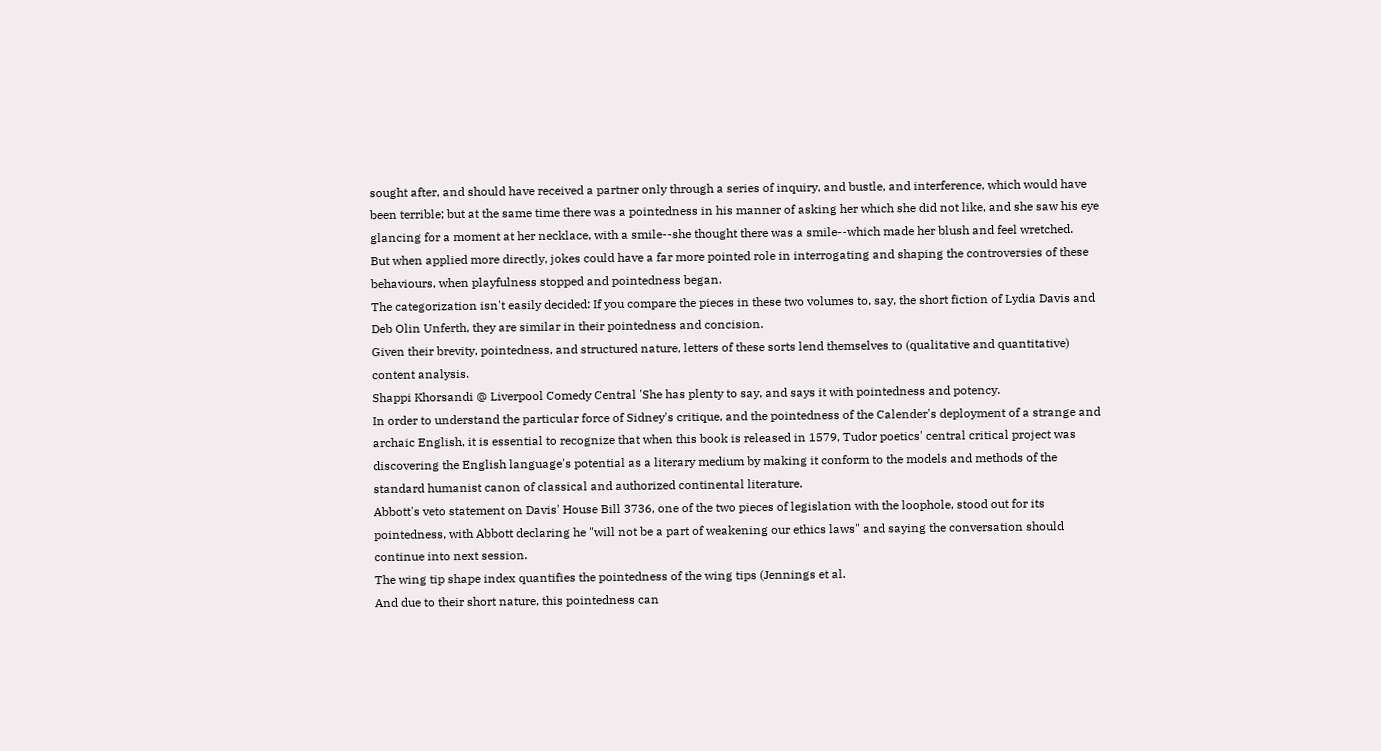sought after, and should have received a partner only through a series of inquiry, and bustle, and interference, which would have been terrible; but at the same time there was a pointedness in his manner of asking her which she did not like, and she saw his eye glancing for a moment at her necklace, with a smile--she thought there was a smile--which made her blush and feel wretched.
But when applied more directly, jokes could have a far more pointed role in interrogating and shaping the controversies of these behaviours, when playfulness stopped and pointedness began.
The categorization isn't easily decided: If you compare the pieces in these two volumes to, say, the short fiction of Lydia Davis and Deb Olin Unferth, they are similar in their pointedness and concision.
Given their brevity, pointedness, and structured nature, letters of these sorts lend themselves to (qualitative and quantitative) content analysis.
Shappi Khorsandi @ Liverpool Comedy Central 'She has plenty to say, and says it with pointedness and potency.
In order to understand the particular force of Sidney's critique, and the pointedness of the Calender's deployment of a strange and archaic English, it is essential to recognize that when this book is released in 1579, Tudor poetics' central critical project was discovering the English language's potential as a literary medium by making it conform to the models and methods of the standard humanist canon of classical and authorized continental literature.
Abbott's veto statement on Davis' House Bill 3736, one of the two pieces of legislation with the loophole, stood out for its pointedness, with Abbott declaring he "will not be a part of weakening our ethics laws" and saying the conversation should continue into next session.
The wing tip shape index quantifies the pointedness of the wing tips (Jennings et al.
And due to their short nature, this pointedness can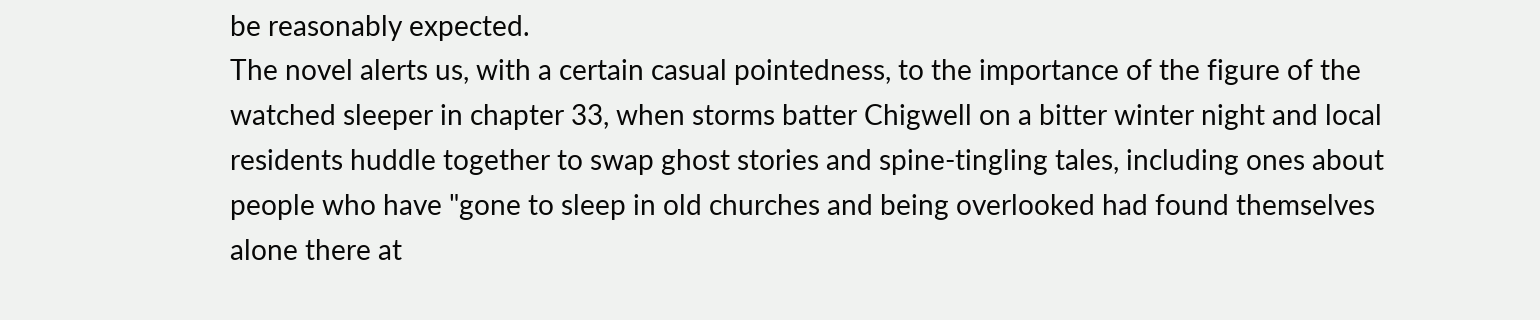be reasonably expected.
The novel alerts us, with a certain casual pointedness, to the importance of the figure of the watched sleeper in chapter 33, when storms batter Chigwell on a bitter winter night and local residents huddle together to swap ghost stories and spine-tingling tales, including ones about people who have "gone to sleep in old churches and being overlooked had found themselves alone there at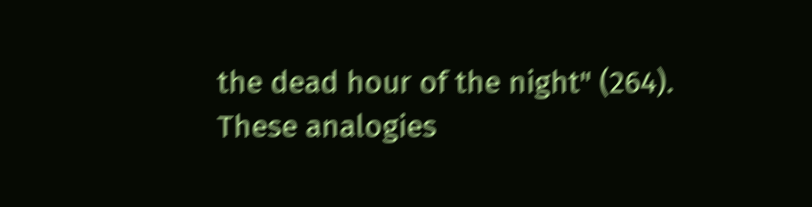the dead hour of the night" (264).
These analogies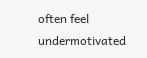often feel undermotivated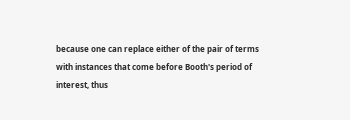because one can replace either of the pair of terms with instances that come before Booth's period of interest, thus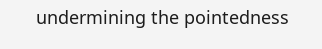undermining the pointedness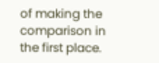of making the comparison in the first place.